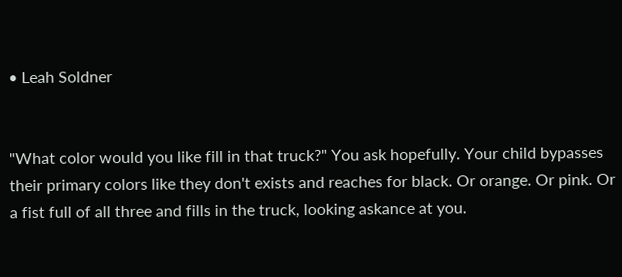• Leah Soldner


"What color would you like fill in that truck?" You ask hopefully. Your child bypasses their primary colors like they don't exists and reaches for black. Or orange. Or pink. Or a fist full of all three and fills in the truck, looking askance at you.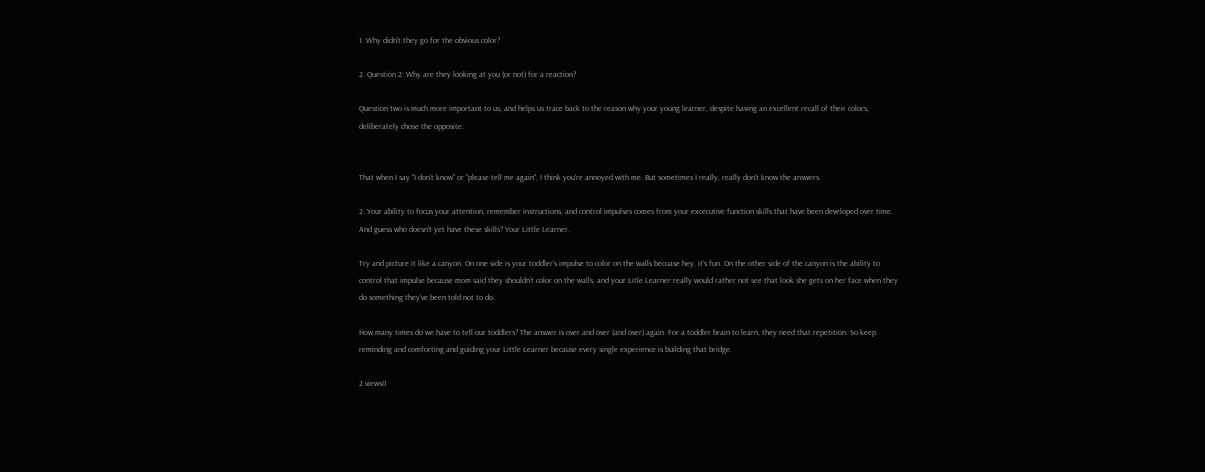1. Why didn't they go for the obvious color?

2. Question 2: Why are they looking at you (or not) for a reaction?

Question two is much more important to us, and helps us trace back to the reason why your young learner, despite having an excellent recall of their colors, deliberately chose the opposite.


That when I say "I don't know" or "please tell me again", I think you're annoyed with me. But sometimes I really, really don't know the answers.

2. Your ability to focus your attention, remember instructions, and control impulses comes from your excecutive function skills that have been developed over time. And guess who doesn't yet have these skills? Your Little Learner.

Try and picture it like a canyon. On one side is your toddler’s impulse to color on the walls becuase hey, it's fun. On the other side of the canyon is the ability to control that impulse because mom said they shouldn’t color on the walls, and your Litle Learner really would rather not see that look she gets on her face when they do something they've been told not to do.

How many times do we have to tell our toddlers? The answer is over and over (and over) again. For a toddler brain to learn, they need that repetition. So keep reminding and comforting and guiding your Little Learner because every single experience is building that bridge.

2 views0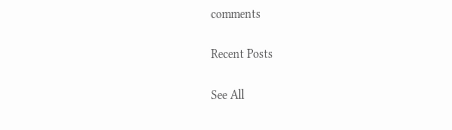comments

Recent Posts

See All